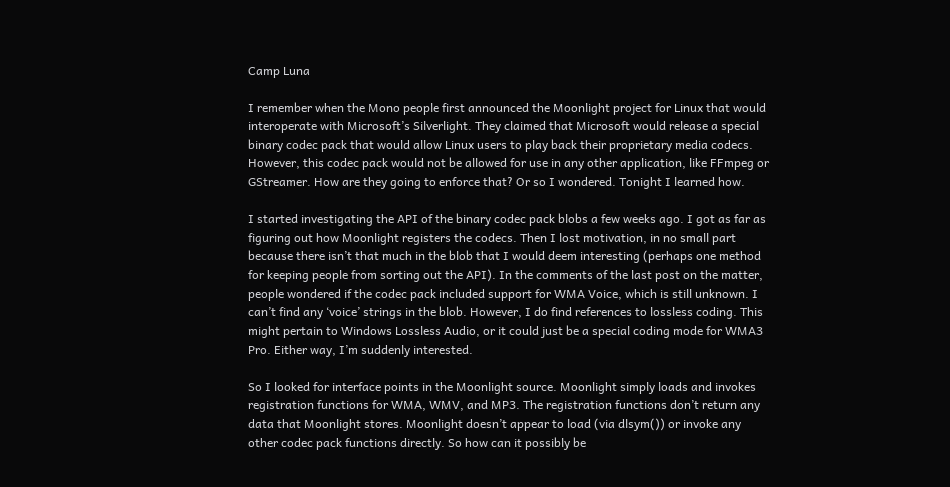Camp Luna

I remember when the Mono people first announced the Moonlight project for Linux that would interoperate with Microsoft’s Silverlight. They claimed that Microsoft would release a special binary codec pack that would allow Linux users to play back their proprietary media codecs. However, this codec pack would not be allowed for use in any other application, like FFmpeg or GStreamer. How are they going to enforce that? Or so I wondered. Tonight I learned how.

I started investigating the API of the binary codec pack blobs a few weeks ago. I got as far as figuring out how Moonlight registers the codecs. Then I lost motivation, in no small part because there isn’t that much in the blob that I would deem interesting (perhaps one method for keeping people from sorting out the API). In the comments of the last post on the matter, people wondered if the codec pack included support for WMA Voice, which is still unknown. I can’t find any ‘voice’ strings in the blob. However, I do find references to lossless coding. This might pertain to Windows Lossless Audio, or it could just be a special coding mode for WMA3 Pro. Either way, I’m suddenly interested.

So I looked for interface points in the Moonlight source. Moonlight simply loads and invokes registration functions for WMA, WMV, and MP3. The registration functions don’t return any data that Moonlight stores. Moonlight doesn’t appear to load (via dlsym()) or invoke any other codec pack functions directly. So how can it possibly be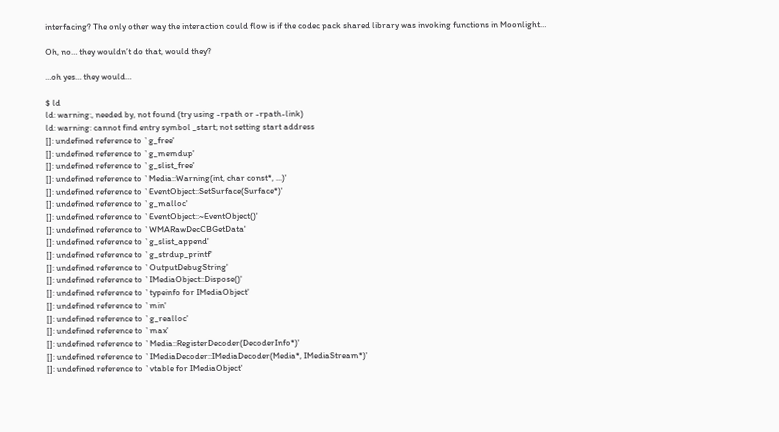interfacing? The only other way the interaction could flow is if the codec pack shared library was invoking functions in Moonlight…

Oh, no… they wouldn’t do that, would they?

…oh yes… they would…

$ ld
ld: warning:, needed by, not found (try using -rpath or -rpath-link)
ld: warning: cannot find entry symbol _start; not setting start address
[]: undefined reference to `g_free'
[]: undefined reference to `g_memdup'
[]: undefined reference to `g_slist_free'
[]: undefined reference to `Media::Warning(int, char const*, ...)'
[]: undefined reference to `EventObject::SetSurface(Surface*)'
[]: undefined reference to `g_malloc'
[]: undefined reference to `EventObject::~EventObject()'
[]: undefined reference to `WMARawDecCBGetData'
[]: undefined reference to `g_slist_append'
[]: undefined reference to `g_strdup_printf'
[]: undefined reference to `OutputDebugString'
[]: undefined reference to `IMediaObject::Dispose()'
[]: undefined reference to `typeinfo for IMediaObject'
[]: undefined reference to `min'
[]: undefined reference to `g_realloc'
[]: undefined reference to `max'
[]: undefined reference to `Media::RegisterDecoder(DecoderInfo*)'
[]: undefined reference to `IMediaDecoder::IMediaDecoder(Media*, IMediaStream*)'
[]: undefined reference to `vtable for IMediaObject'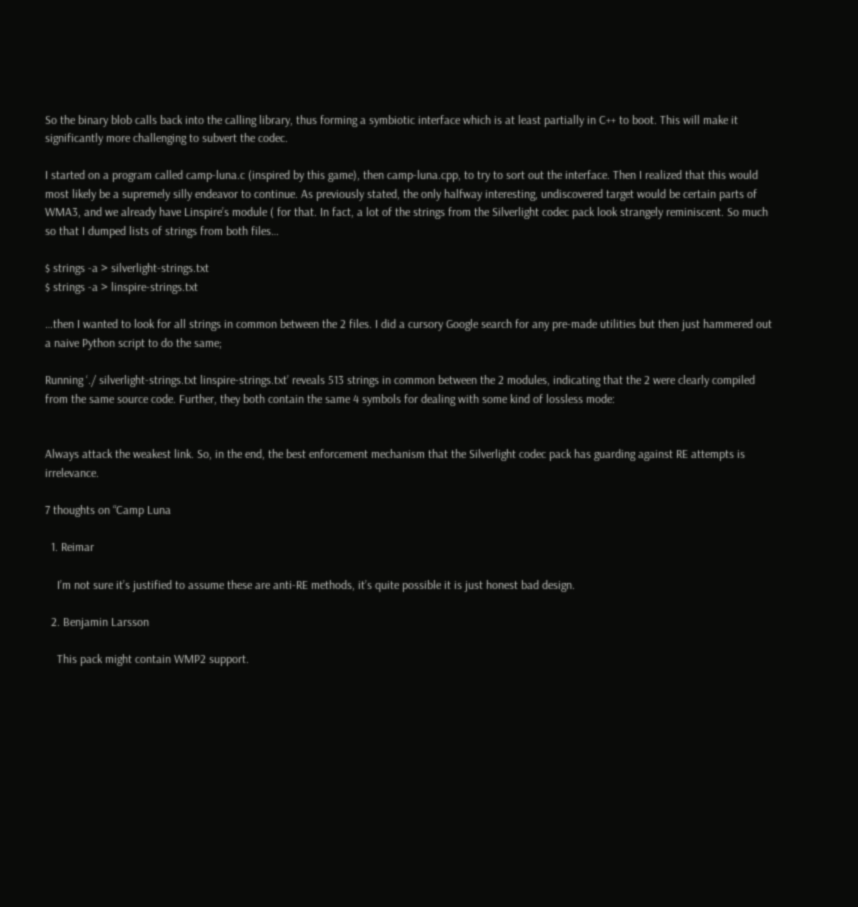So the binary blob calls back into the calling library, thus forming a symbiotic interface which is at least partially in C++ to boot. This will make it significantly more challenging to subvert the codec.

I started on a program called camp-luna.c (inspired by this game), then camp-luna.cpp, to try to sort out the interface. Then I realized that this would most likely be a supremely silly endeavor to continue. As previously stated, the only halfway interesting, undiscovered target would be certain parts of WMA3, and we already have Linspire’s module ( for that. In fact, a lot of the strings from the Silverlight codec pack look strangely reminiscent. So much so that I dumped lists of strings from both files…

$ strings -a > silverlight-strings.txt
$ strings -a > linspire-strings.txt

…then I wanted to look for all strings in common between the 2 files. I did a cursory Google search for any pre-made utilities but then just hammered out a naive Python script to do the same;

Running ‘./ silverlight-strings.txt linspire-strings.txt’ reveals 513 strings in common between the 2 modules, indicating that the 2 were clearly compiled from the same source code. Further, they both contain the same 4 symbols for dealing with some kind of lossless mode:


Always attack the weakest link. So, in the end, the best enforcement mechanism that the Silverlight codec pack has guarding against RE attempts is irrelevance.

7 thoughts on “Camp Luna

  1. Reimar

    I’m not sure it’s justified to assume these are anti-RE methods, it’s quite possible it is just honest bad design.

  2. Benjamin Larsson

    This pack might contain WMP2 support.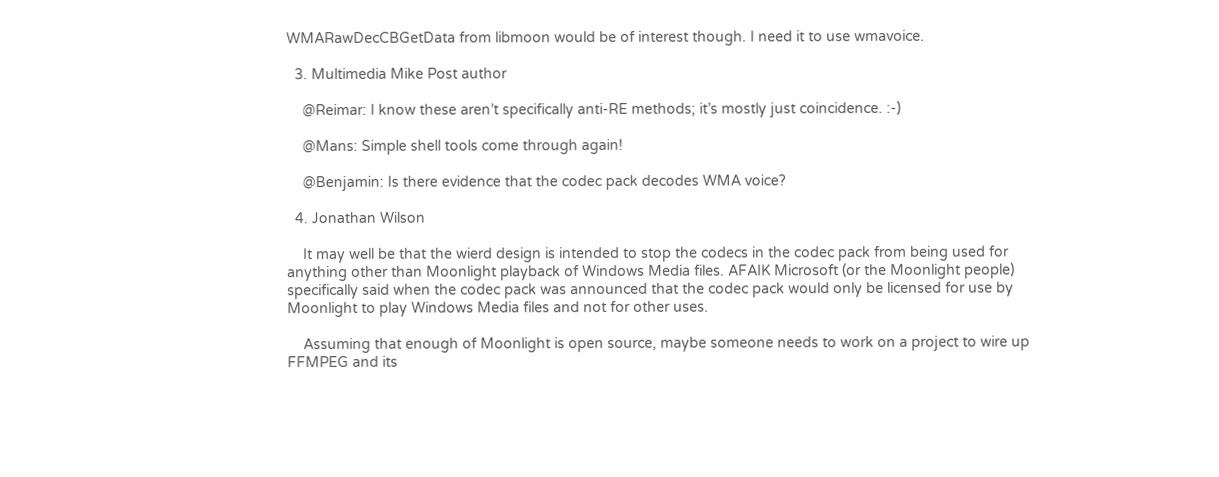WMARawDecCBGetData from libmoon would be of interest though. I need it to use wmavoice.

  3. Multimedia Mike Post author

    @Reimar: I know these aren’t specifically anti-RE methods; it’s mostly just coincidence. :-)

    @Mans: Simple shell tools come through again!

    @Benjamin: Is there evidence that the codec pack decodes WMA voice?

  4. Jonathan Wilson

    It may well be that the wierd design is intended to stop the codecs in the codec pack from being used for anything other than Moonlight playback of Windows Media files. AFAIK Microsoft (or the Moonlight people) specifically said when the codec pack was announced that the codec pack would only be licensed for use by Moonlight to play Windows Media files and not for other uses.

    Assuming that enough of Moonlight is open source, maybe someone needs to work on a project to wire up FFMPEG and its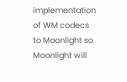implementation of WM codecs to Moonlight so Moonlight will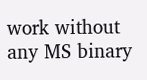work without any MS binary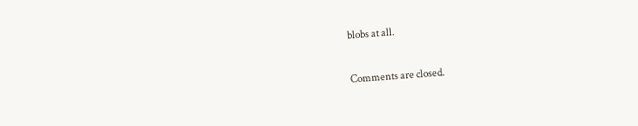blobs at all.

Comments are closed.